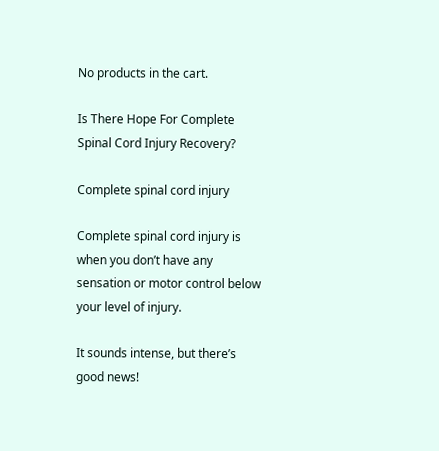No products in the cart.

Is There Hope For Complete Spinal Cord Injury Recovery?

Complete spinal cord injury

Complete spinal cord injury is when you don’t have any sensation or motor control below your level of injury.

It sounds intense, but there’s good news!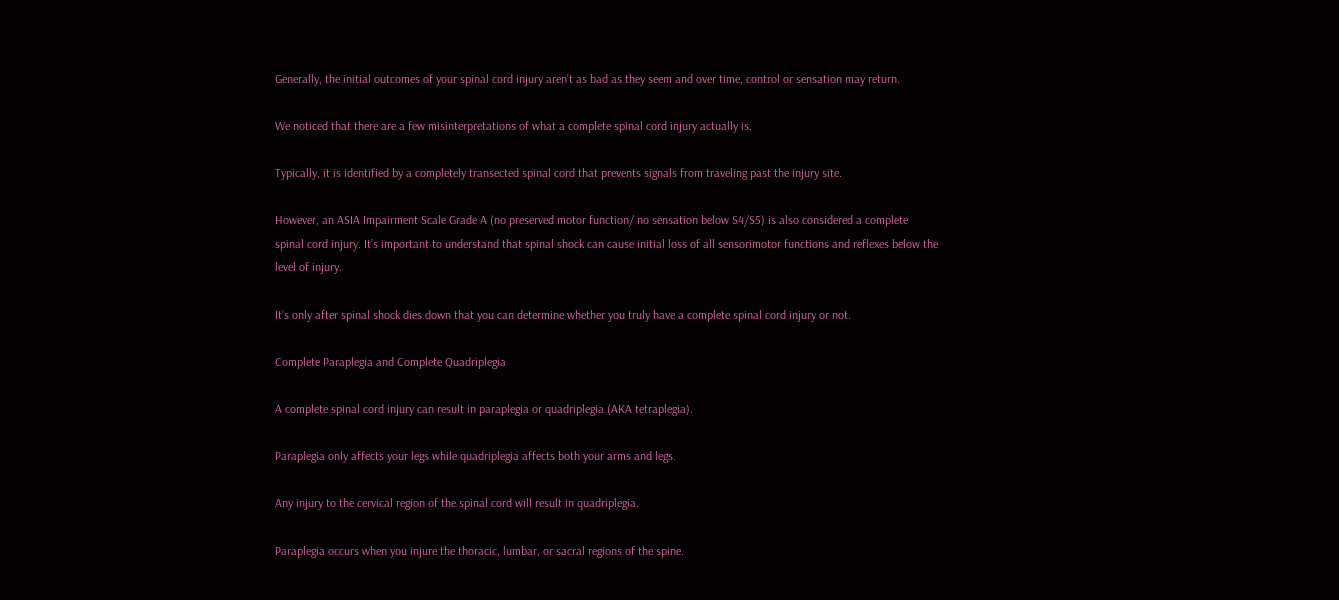Generally, the initial outcomes of your spinal cord injury aren’t as bad as they seem and over time, control or sensation may return.

We noticed that there are a few misinterpretations of what a complete spinal cord injury actually is.

Typically, it is identified by a completely transected spinal cord that prevents signals from traveling past the injury site.

However, an ASIA Impairment Scale Grade A (no preserved motor function/ no sensation below S4/S5) is also considered a complete spinal cord injury. It’s important to understand that spinal shock can cause initial loss of all sensorimotor functions and reflexes below the level of injury.

It’s only after spinal shock dies down that you can determine whether you truly have a complete spinal cord injury or not.

Complete Paraplegia and Complete Quadriplegia

A complete spinal cord injury can result in paraplegia or quadriplegia (AKA tetraplegia).

Paraplegia only affects your legs while quadriplegia affects both your arms and legs.

Any injury to the cervical region of the spinal cord will result in quadriplegia.

Paraplegia occurs when you injure the thoracic, lumbar, or sacral regions of the spine.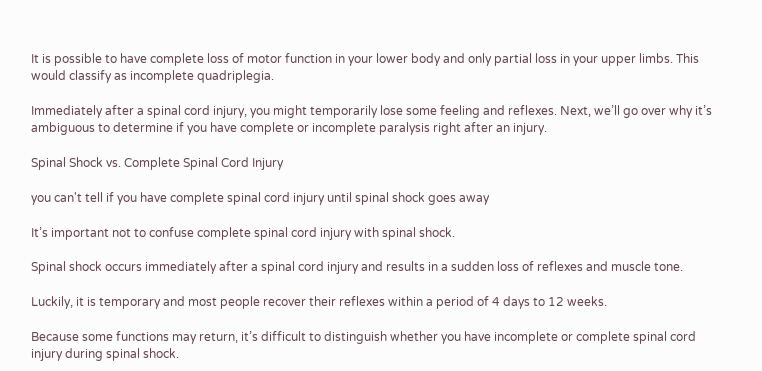It is possible to have complete loss of motor function in your lower body and only partial loss in your upper limbs. This would classify as incomplete quadriplegia.

Immediately after a spinal cord injury, you might temporarily lose some feeling and reflexes. Next, we’ll go over why it’s ambiguous to determine if you have complete or incomplete paralysis right after an injury.

Spinal Shock vs. Complete Spinal Cord Injury

you can't tell if you have complete spinal cord injury until spinal shock goes away

It’s important not to confuse complete spinal cord injury with spinal shock.

Spinal shock occurs immediately after a spinal cord injury and results in a sudden loss of reflexes and muscle tone.

Luckily, it is temporary and most people recover their reflexes within a period of 4 days to 12 weeks.

Because some functions may return, it’s difficult to distinguish whether you have incomplete or complete spinal cord injury during spinal shock.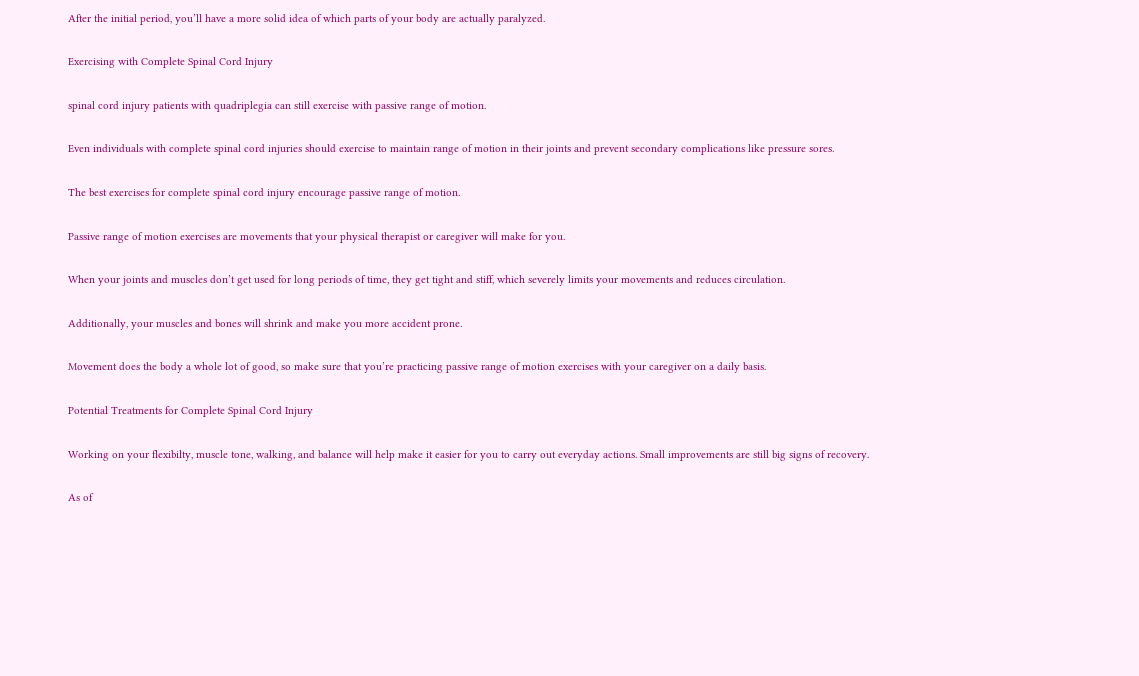After the initial period, you’ll have a more solid idea of which parts of your body are actually paralyzed.

Exercising with Complete Spinal Cord Injury

spinal cord injury patients with quadriplegia can still exercise with passive range of motion.

Even individuals with complete spinal cord injuries should exercise to maintain range of motion in their joints and prevent secondary complications like pressure sores.

The best exercises for complete spinal cord injury encourage passive range of motion.

Passive range of motion exercises are movements that your physical therapist or caregiver will make for you.

When your joints and muscles don’t get used for long periods of time, they get tight and stiff, which severely limits your movements and reduces circulation.

Additionally, your muscles and bones will shrink and make you more accident prone.

Movement does the body a whole lot of good, so make sure that you’re practicing passive range of motion exercises with your caregiver on a daily basis.

Potential Treatments for Complete Spinal Cord Injury

Working on your flexibilty, muscle tone, walking, and balance will help make it easier for you to carry out everyday actions. Small improvements are still big signs of recovery.

As of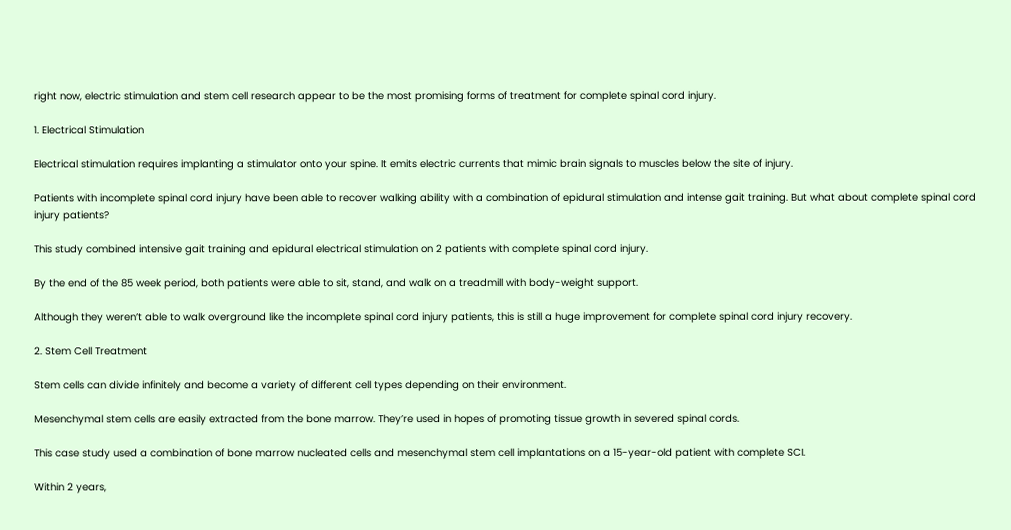right now, electric stimulation and stem cell research appear to be the most promising forms of treatment for complete spinal cord injury.

1. Electrical Stimulation

Electrical stimulation requires implanting a stimulator onto your spine. It emits electric currents that mimic brain signals to muscles below the site of injury.

Patients with incomplete spinal cord injury have been able to recover walking ability with a combination of epidural stimulation and intense gait training. But what about complete spinal cord injury patients?

This study combined intensive gait training and epidural electrical stimulation on 2 patients with complete spinal cord injury.

By the end of the 85 week period, both patients were able to sit, stand, and walk on a treadmill with body-weight support.

Although they weren’t able to walk overground like the incomplete spinal cord injury patients, this is still a huge improvement for complete spinal cord injury recovery.

2. Stem Cell Treatment

Stem cells can divide infinitely and become a variety of different cell types depending on their environment.

Mesenchymal stem cells are easily extracted from the bone marrow. They’re used in hopes of promoting tissue growth in severed spinal cords.

This case study used a combination of bone marrow nucleated cells and mesenchymal stem cell implantations on a 15-year-old patient with complete SCI.

Within 2 years,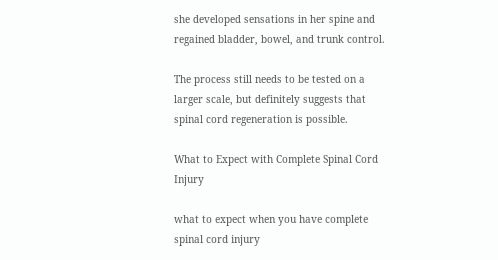she developed sensations in her spine and regained bladder, bowel, and trunk control.

The process still needs to be tested on a larger scale, but definitely suggests that spinal cord regeneration is possible.

What to Expect with Complete Spinal Cord Injury

what to expect when you have complete spinal cord injury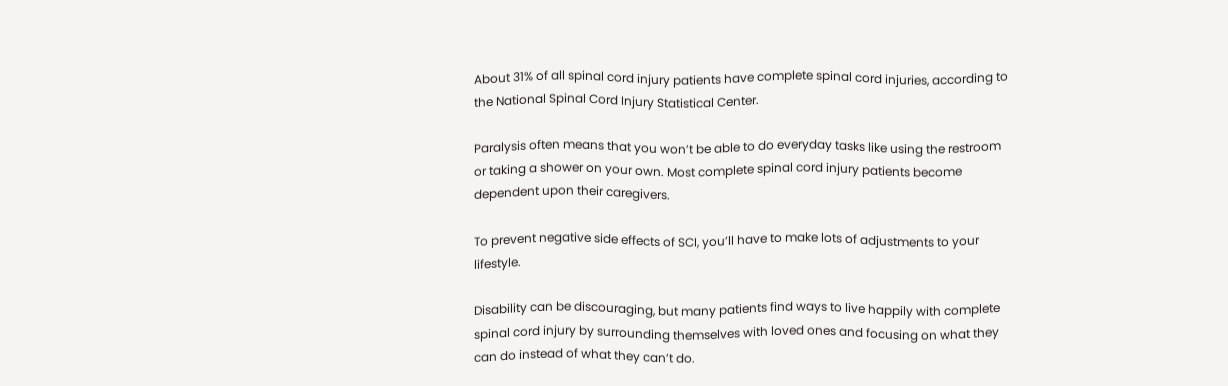About 31% of all spinal cord injury patients have complete spinal cord injuries, according to the National Spinal Cord Injury Statistical Center.

Paralysis often means that you won’t be able to do everyday tasks like using the restroom or taking a shower on your own. Most complete spinal cord injury patients become dependent upon their caregivers.

To prevent negative side effects of SCI, you’ll have to make lots of adjustments to your lifestyle.

Disability can be discouraging, but many patients find ways to live happily with complete spinal cord injury by surrounding themselves with loved ones and focusing on what they can do instead of what they can’t do.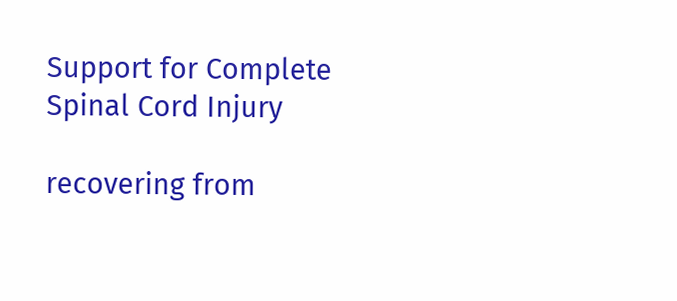Support for Complete Spinal Cord Injury

recovering from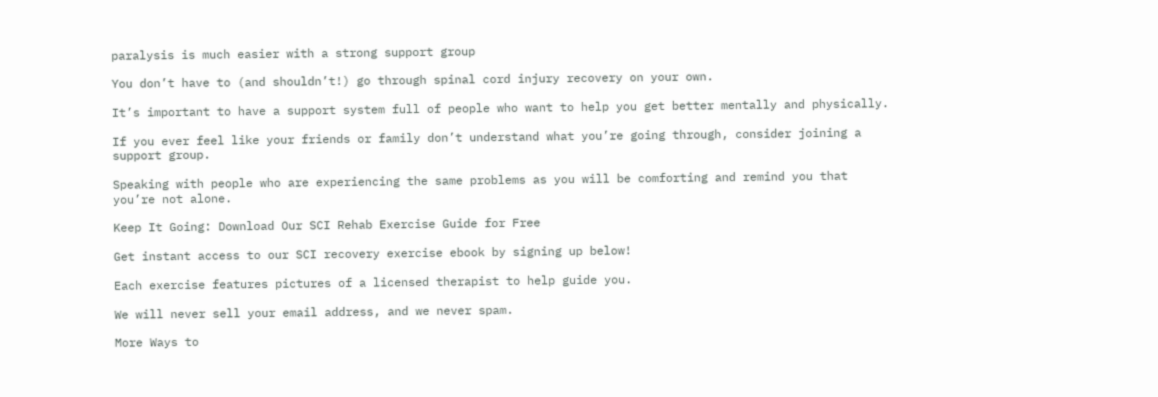paralysis is much easier with a strong support group

You don’t have to (and shouldn’t!) go through spinal cord injury recovery on your own.

It’s important to have a support system full of people who want to help you get better mentally and physically.

If you ever feel like your friends or family don’t understand what you’re going through, consider joining a support group.

Speaking with people who are experiencing the same problems as you will be comforting and remind you that you’re not alone.

Keep It Going: Download Our SCI Rehab Exercise Guide for Free

Get instant access to our SCI recovery exercise ebook by signing up below!

Each exercise features pictures of a licensed therapist to help guide you.

We will never sell your email address, and we never spam.

More Ways to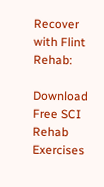Recover with Flint Rehab:

Download Free SCI Rehab Exercises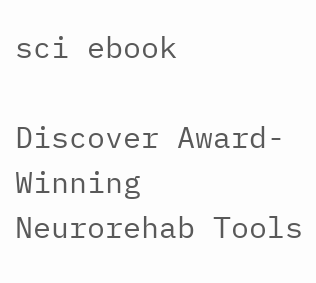sci ebook

Discover Award-Winning Neurorehab Tools